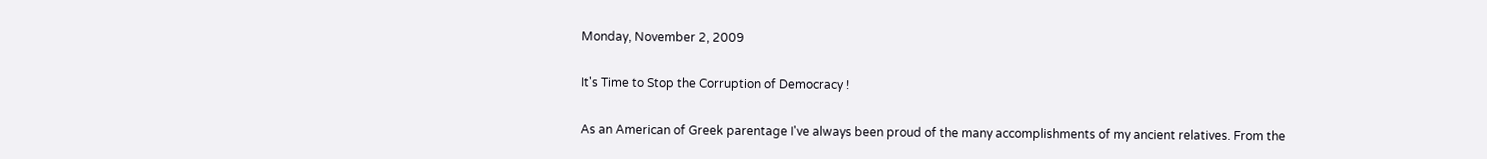Monday, November 2, 2009

It's Time to Stop the Corruption of Democracy !

As an American of Greek parentage I've always been proud of the many accomplishments of my ancient relatives. From the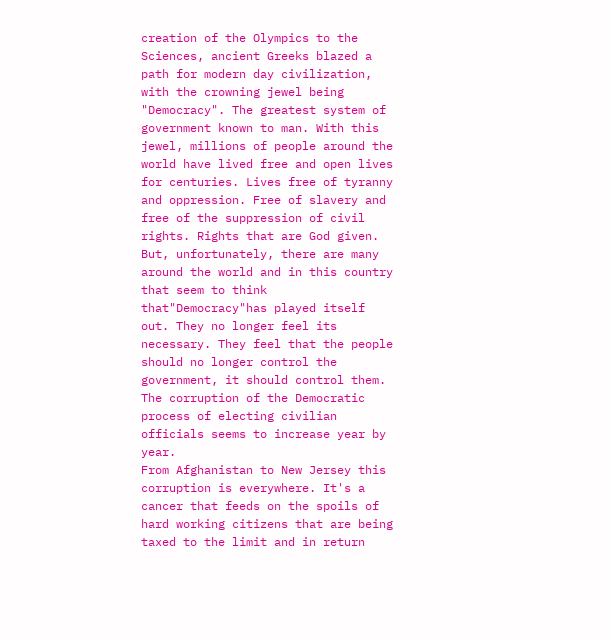creation of the Olympics to the Sciences, ancient Greeks blazed a path for modern day civilization, with the crowning jewel being "Democracy". The greatest system of government known to man. With this jewel, millions of people around the world have lived free and open lives for centuries. Lives free of tyranny and oppression. Free of slavery and free of the suppression of civil rights. Rights that are God given.
But, unfortunately, there are many around the world and in this country that seem to think that"Democracy"has played itself out. They no longer feel its necessary. They feel that the people should no longer control the government, it should control them.
The corruption of the Democratic process of electing civilian officials seems to increase year by year.
From Afghanistan to New Jersey this corruption is everywhere. It's a cancer that feeds on the spoils of hard working citizens that are being taxed to the limit and in return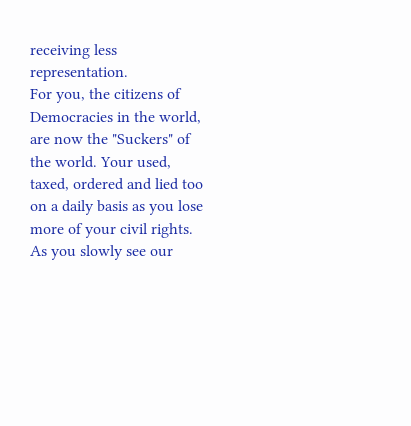receiving less representation.
For you, the citizens of Democracies in the world, are now the "Suckers" of the world. Your used, taxed, ordered and lied too on a daily basis as you lose more of your civil rights.
As you slowly see our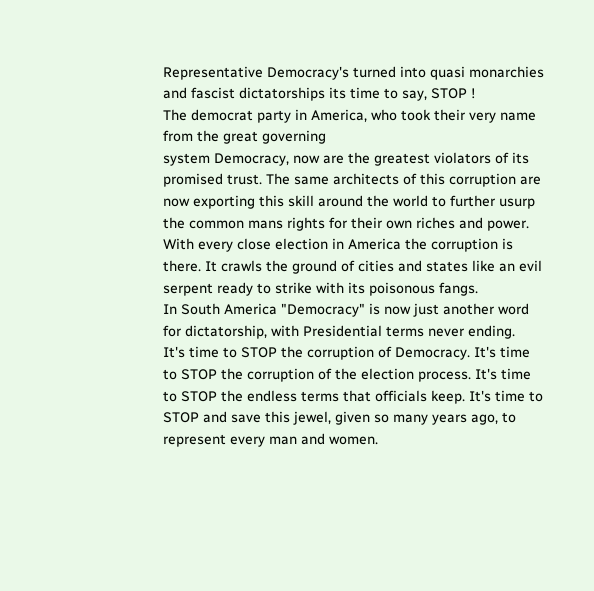Representative Democracy's turned into quasi monarchies and fascist dictatorships its time to say, STOP !
The democrat party in America, who took their very name from the great governing
system Democracy, now are the greatest violators of its promised trust. The same architects of this corruption are now exporting this skill around the world to further usurp the common mans rights for their own riches and power.
With every close election in America the corruption is there. It crawls the ground of cities and states like an evil serpent ready to strike with its poisonous fangs.
In South America "Democracy" is now just another word for dictatorship, with Presidential terms never ending.
It's time to STOP the corruption of Democracy. It's time to STOP the corruption of the election process. It's time to STOP the endless terms that officials keep. It's time to STOP and save this jewel, given so many years ago, to represent every man and women.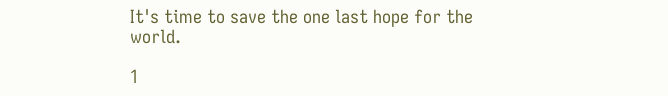It's time to save the one last hope for the world.

1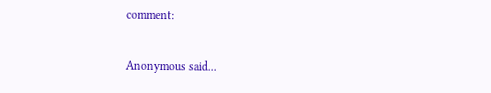comment:

Anonymous said...